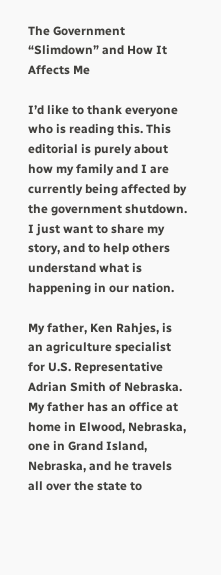The Government “Slimdown” and How It Affects Me

I’d like to thank everyone who is reading this. This editorial is purely about how my family and I are currently being affected by the government shutdown. I just want to share my story, and to help others understand what is happening in our nation.

My father, Ken Rahjes, is an agriculture specialist for U.S. Representative Adrian Smith of Nebraska. My father has an office at home in Elwood, Nebraska, one in Grand Island, Nebraska, and he travels all over the state to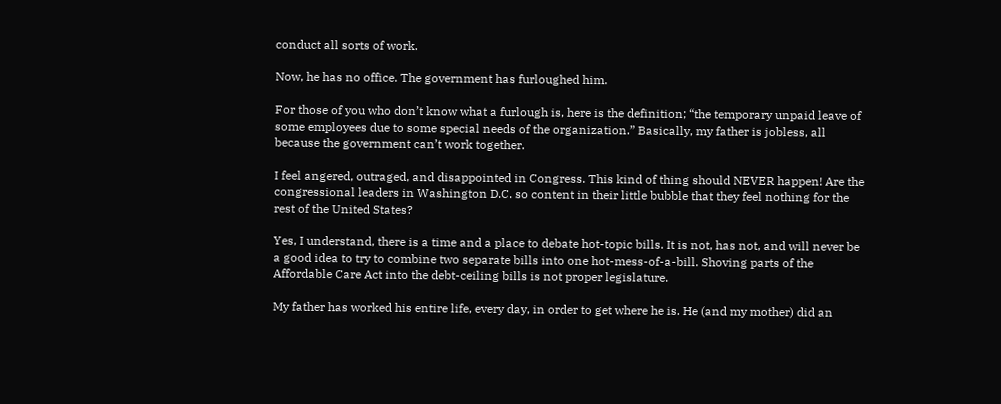conduct all sorts of work.

Now, he has no office. The government has furloughed him.

For those of you who don’t know what a furlough is, here is the definition; “the temporary unpaid leave of some employees due to some special needs of the organization.” Basically, my father is jobless, all because the government can’t work together.

I feel angered, outraged, and disappointed in Congress. This kind of thing should NEVER happen! Are the congressional leaders in Washington D.C. so content in their little bubble that they feel nothing for the rest of the United States?

Yes, I understand, there is a time and a place to debate hot-topic bills. It is not, has not, and will never be a good idea to try to combine two separate bills into one hot-mess-of-a-bill. Shoving parts of the Affordable Care Act into the debt-ceiling bills is not proper legislature.

My father has worked his entire life, every day, in order to get where he is. He (and my mother) did an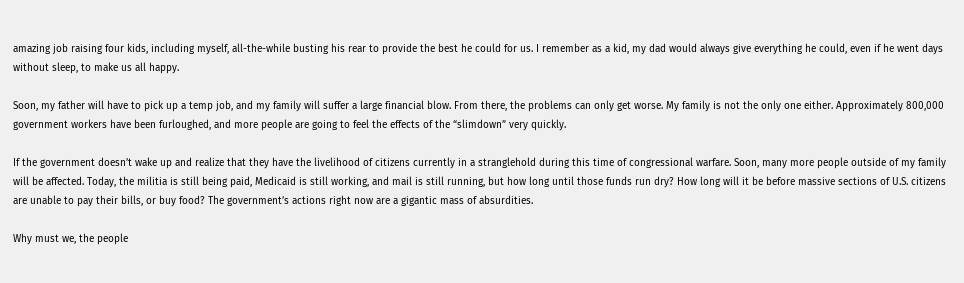amazing job raising four kids, including myself, all-the-while busting his rear to provide the best he could for us. I remember as a kid, my dad would always give everything he could, even if he went days without sleep, to make us all happy.

Soon, my father will have to pick up a temp job, and my family will suffer a large financial blow. From there, the problems can only get worse. My family is not the only one either. Approximately 800,000 government workers have been furloughed, and more people are going to feel the effects of the “slimdown” very quickly.

If the government doesn’t wake up and realize that they have the livelihood of citizens currently in a stranglehold during this time of congressional warfare. Soon, many more people outside of my family will be affected. Today, the militia is still being paid, Medicaid is still working, and mail is still running, but how long until those funds run dry? How long will it be before massive sections of U.S. citizens are unable to pay their bills, or buy food? The government’s actions right now are a gigantic mass of absurdities.

Why must we, the people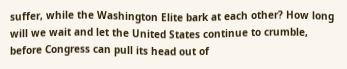suffer, while the Washington Elite bark at each other? How long will we wait and let the United States continue to crumble, before Congress can pull its head out of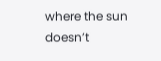where the sun doesn’t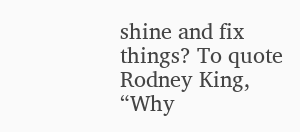shine and fix things? To quote Rodney King, “Why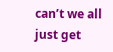can’t we all just get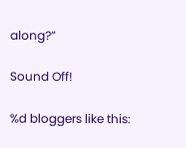along?”

Sound Off!

%d bloggers like this: